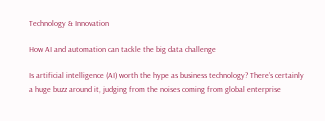Technology & Innovation

How AI and automation can tackle the big data challenge

Is artificial intelligence (AI) worth the hype as business technology? There’s certainly a huge buzz around it, judging from the noises coming from global enterprise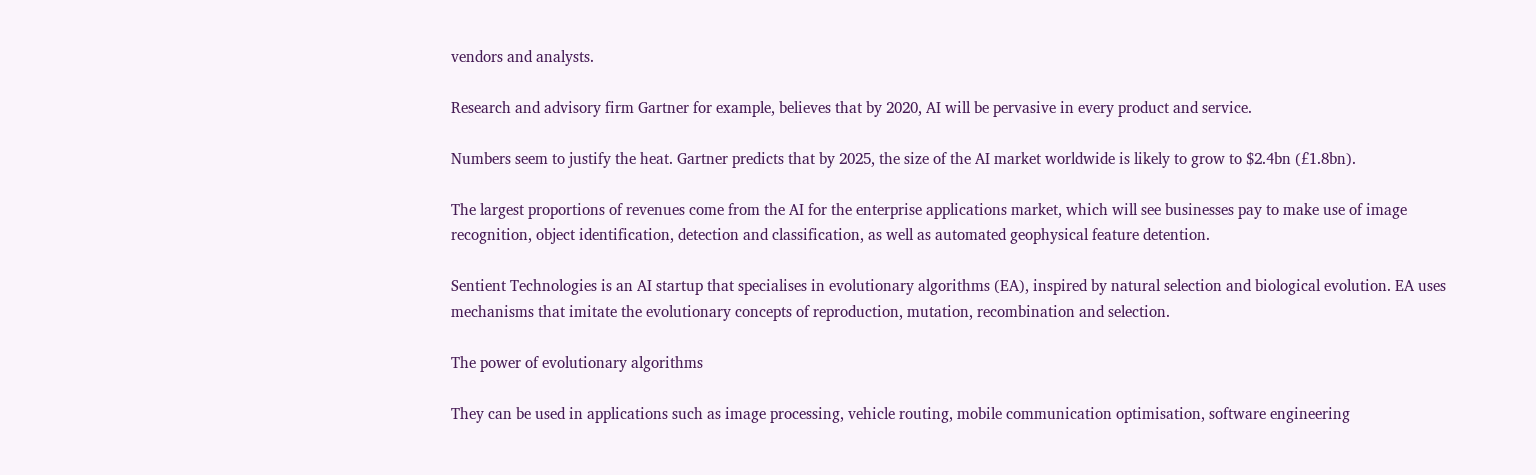vendors and analysts.

Research and advisory firm Gartner for example, believes that by 2020, AI will be pervasive in every product and service.

Numbers seem to justify the heat. Gartner predicts that by 2025, the size of the AI market worldwide is likely to grow to $2.4bn (£1.8bn).

The largest proportions of revenues come from the AI for the enterprise applications market, which will see businesses pay to make use of image recognition, object identification, detection and classification, as well as automated geophysical feature detention.

Sentient Technologies is an AI startup that specialises in evolutionary algorithms (EA), inspired by natural selection and biological evolution. EA uses mechanisms that imitate the evolutionary concepts of reproduction, mutation, recombination and selection.

The power of evolutionary algorithms

They can be used in applications such as image processing, vehicle routing, mobile communication optimisation, software engineering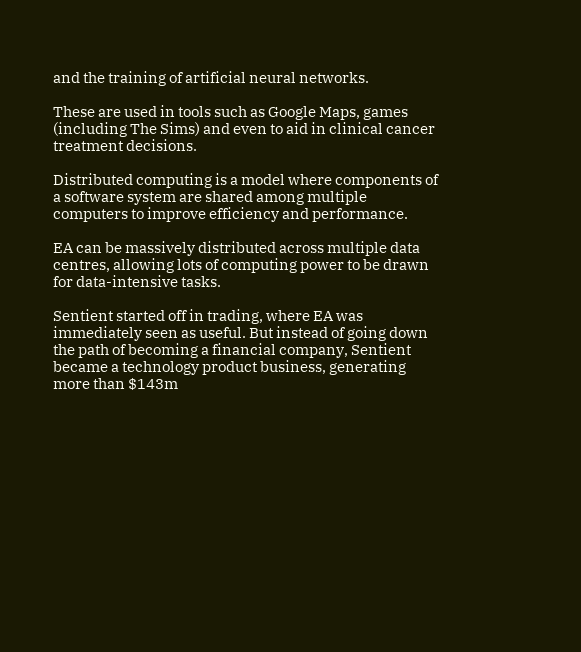and the training of artificial neural networks.

These are used in tools such as Google Maps, games (including The Sims) and even to aid in clinical cancer treatment decisions.

Distributed computing is a model where components of a software system are shared among multiple computers to improve efficiency and performance.

EA can be massively distributed across multiple data centres, allowing lots of computing power to be drawn for data-intensive tasks.

Sentient started off in trading, where EA was immediately seen as useful. But instead of going down the path of becoming a financial company, Sentient became a technology product business, generating more than $143m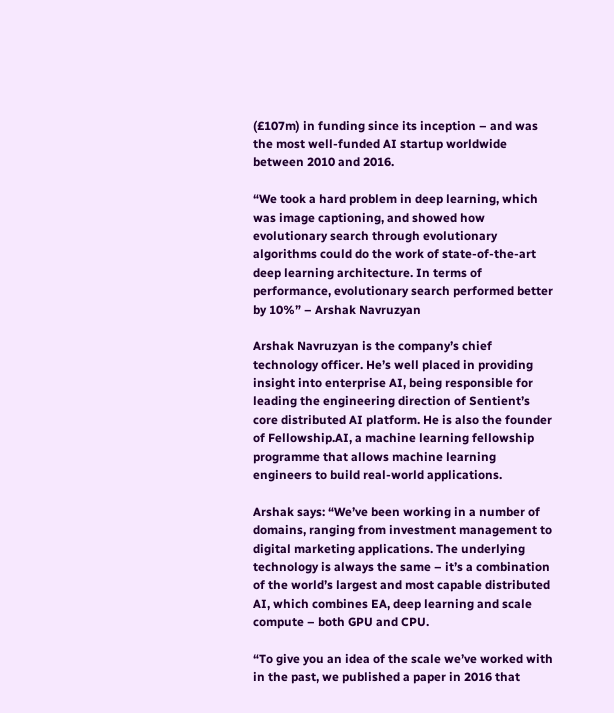(£107m) in funding since its inception – and was the most well-funded AI startup worldwide between 2010 and 2016.

“We took a hard problem in deep learning, which was image captioning, and showed how evolutionary search through evolutionary algorithms could do the work of state-of-the-art deep learning architecture. In terms of performance, evolutionary search performed better by 10%” – Arshak Navruzyan

Arshak Navruzyan is the company’s chief technology officer. He’s well placed in providing insight into enterprise AI, being responsible for leading the engineering direction of Sentient’s core distributed AI platform. He is also the founder of Fellowship.AI, a machine learning fellowship programme that allows machine learning engineers to build real-world applications.

Arshak says: “We’ve been working in a number of domains, ranging from investment management to digital marketing applications. The underlying technology is always the same – it’s a combination of the world’s largest and most capable distributed AI, which combines EA, deep learning and scale compute – both GPU and CPU.

“To give you an idea of the scale we’ve worked with in the past, we published a paper in 2016 that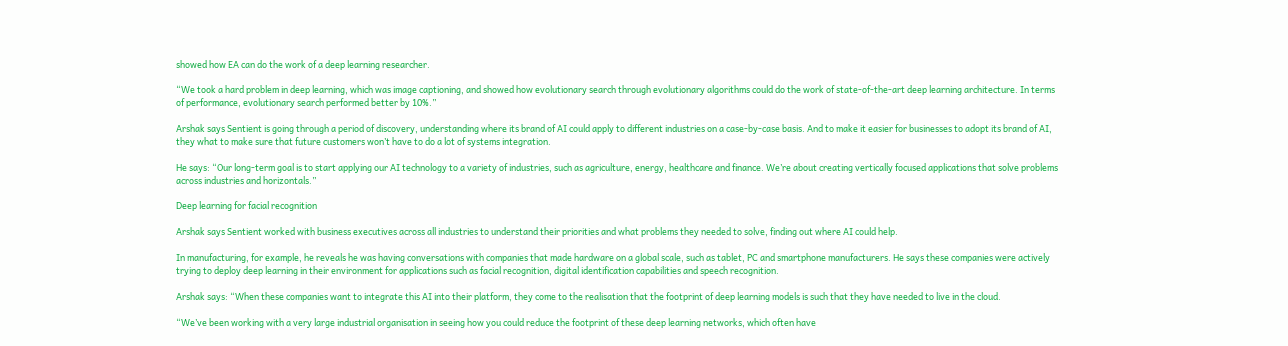showed how EA can do the work of a deep learning researcher.

“We took a hard problem in deep learning, which was image captioning, and showed how evolutionary search through evolutionary algorithms could do the work of state-of-the-art deep learning architecture. In terms of performance, evolutionary search performed better by 10%.”

Arshak says Sentient is going through a period of discovery, understanding where its brand of AI could apply to different industries on a case-by-case basis. And to make it easier for businesses to adopt its brand of AI, they what to make sure that future customers won’t have to do a lot of systems integration.

He says: “Our long-term goal is to start applying our AI technology to a variety of industries, such as agriculture, energy, healthcare and finance. We’re about creating vertically focused applications that solve problems across industries and horizontals.”

Deep learning for facial recognition

Arshak says Sentient worked with business executives across all industries to understand their priorities and what problems they needed to solve, finding out where AI could help.

In manufacturing, for example, he reveals he was having conversations with companies that made hardware on a global scale, such as tablet, PC and smartphone manufacturers. He says these companies were actively trying to deploy deep learning in their environment for applications such as facial recognition, digital identification capabilities and speech recognition.

Arshak says: “When these companies want to integrate this AI into their platform, they come to the realisation that the footprint of deep learning models is such that they have needed to live in the cloud.

“We’ve been working with a very large industrial organisation in seeing how you could reduce the footprint of these deep learning networks, which often have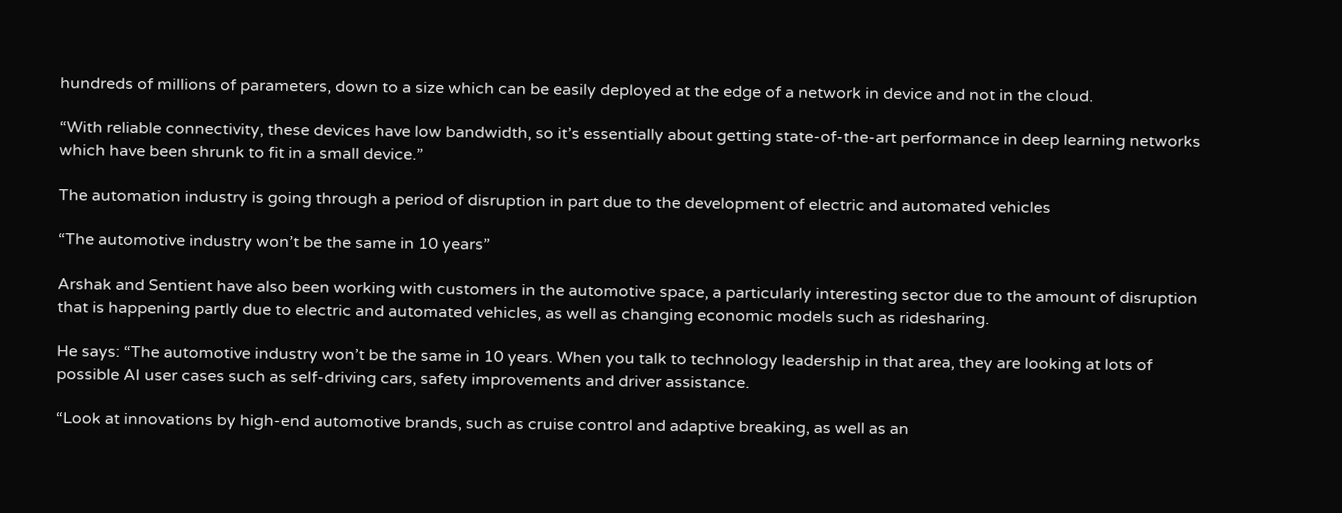hundreds of millions of parameters, down to a size which can be easily deployed at the edge of a network in device and not in the cloud.

“With reliable connectivity, these devices have low bandwidth, so it’s essentially about getting state-of-the-art performance in deep learning networks which have been shrunk to fit in a small device.”

The automation industry is going through a period of disruption in part due to the development of electric and automated vehicles

“The automotive industry won’t be the same in 10 years”

Arshak and Sentient have also been working with customers in the automotive space, a particularly interesting sector due to the amount of disruption that is happening partly due to electric and automated vehicles, as well as changing economic models such as ridesharing.

He says: “The automotive industry won’t be the same in 10 years. When you talk to technology leadership in that area, they are looking at lots of possible AI user cases such as self-driving cars, safety improvements and driver assistance.

“Look at innovations by high-end automotive brands, such as cruise control and adaptive breaking, as well as an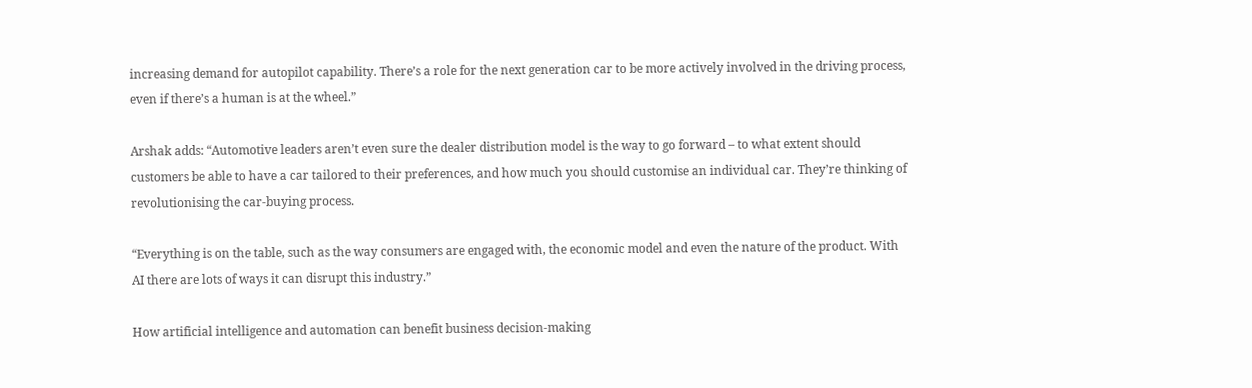increasing demand for autopilot capability. There’s a role for the next generation car to be more actively involved in the driving process, even if there’s a human is at the wheel.”

Arshak adds: “Automotive leaders aren’t even sure the dealer distribution model is the way to go forward – to what extent should customers be able to have a car tailored to their preferences, and how much you should customise an individual car. They’re thinking of revolutionising the car-buying process.

“Everything is on the table, such as the way consumers are engaged with, the economic model and even the nature of the product. With AI there are lots of ways it can disrupt this industry.”

How artificial intelligence and automation can benefit business decision-making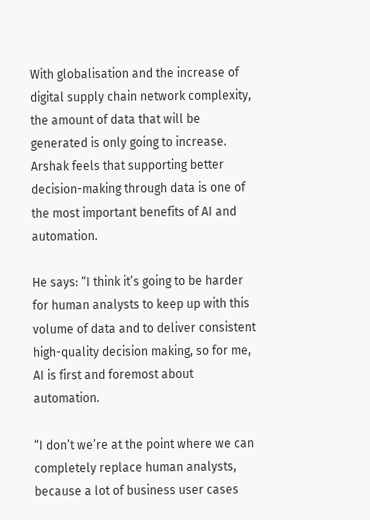With globalisation and the increase of digital supply chain network complexity, the amount of data that will be generated is only going to increase. Arshak feels that supporting better decision-making through data is one of the most important benefits of AI and automation.

He says: “I think it’s going to be harder for human analysts to keep up with this volume of data and to deliver consistent high-quality decision making, so for me, AI is first and foremost about automation.

“I don’t we’re at the point where we can completely replace human analysts, because a lot of business user cases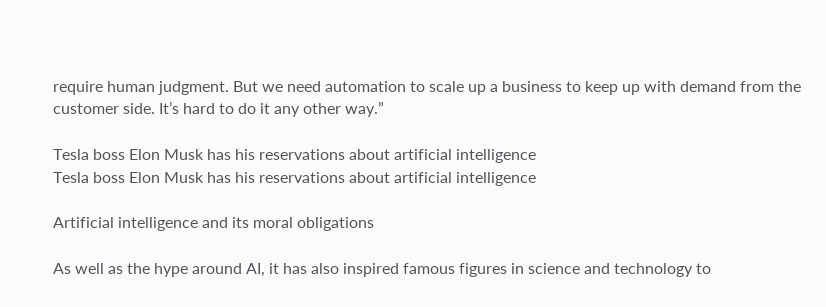require human judgment. But we need automation to scale up a business to keep up with demand from the customer side. It’s hard to do it any other way.”

Tesla boss Elon Musk has his reservations about artificial intelligence
Tesla boss Elon Musk has his reservations about artificial intelligence

Artificial intelligence and its moral obligations

As well as the hype around AI, it has also inspired famous figures in science and technology to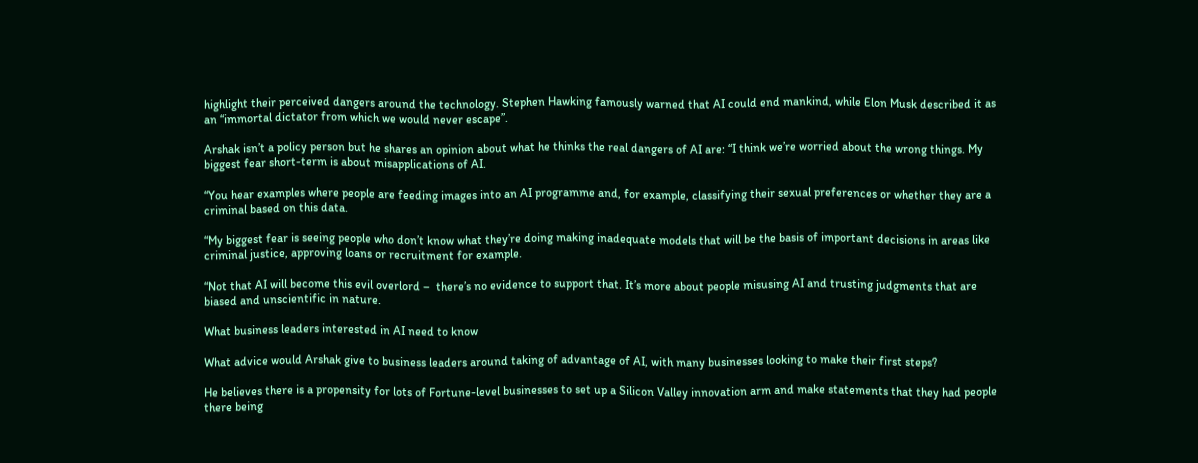highlight their perceived dangers around the technology. Stephen Hawking famously warned that AI could end mankind, while Elon Musk described it as an “immortal dictator from which we would never escape”.

Arshak isn’t a policy person but he shares an opinion about what he thinks the real dangers of AI are: “I think we’re worried about the wrong things. My biggest fear short-term is about misapplications of AI.

“You hear examples where people are feeding images into an AI programme and, for example, classifying their sexual preferences or whether they are a criminal based on this data.

“My biggest fear is seeing people who don’t know what they’re doing making inadequate models that will be the basis of important decisions in areas like criminal justice, approving loans or recruitment for example.

“Not that AI will become this evil overlord –  there’s no evidence to support that. It’s more about people misusing AI and trusting judgments that are biased and unscientific in nature.

What business leaders interested in AI need to know

What advice would Arshak give to business leaders around taking of advantage of AI, with many businesses looking to make their first steps?

He believes there is a propensity for lots of Fortune-level businesses to set up a Silicon Valley innovation arm and make statements that they had people there being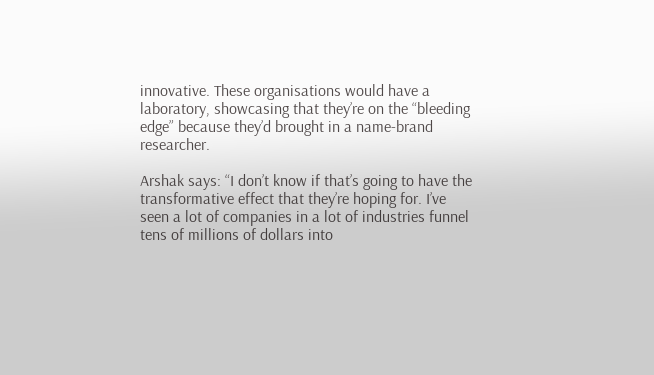innovative. These organisations would have a laboratory, showcasing that they’re on the “bleeding edge” because they’d brought in a name-brand researcher.

Arshak says: “I don’t know if that’s going to have the transformative effect that they’re hoping for. I’ve seen a lot of companies in a lot of industries funnel tens of millions of dollars into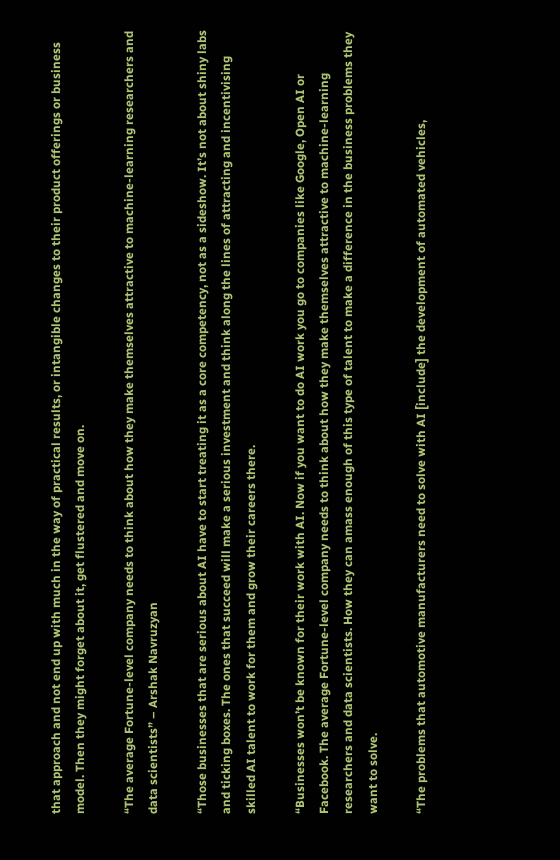that approach and not end up with much in the way of practical results, or intangible changes to their product offerings or business model. Then they might forget about it, get flustered and move on.

“The average Fortune-level company needs to think about how they make themselves attractive to machine-learning researchers and data scientists” – Arshak Navruzyan

“Those businesses that are serious about AI have to start treating it as a core competency, not as a sideshow. It’s not about shiny labs and ticking boxes. The ones that succeed will make a serious investment and think along the lines of attracting and incentivising skilled AI talent to work for them and grow their careers there.

“Businesses won’t be known for their work with AI. Now if you want to do AI work you go to companies like Google, Open AI or Facebook. The average Fortune-level company needs to think about how they make themselves attractive to machine-learning researchers and data scientists. How they can amass enough of this type of talent to make a difference in the business problems they want to solve.

“The problems that automotive manufacturers need to solve with AI [include] the development of automated vehicles,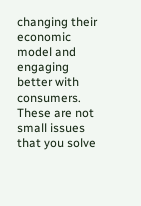changing their economic model and engaging better with consumers. These are not small issues that you solve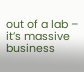out of a lab – it’s massive business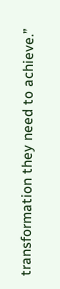transformation they need to achieve.”